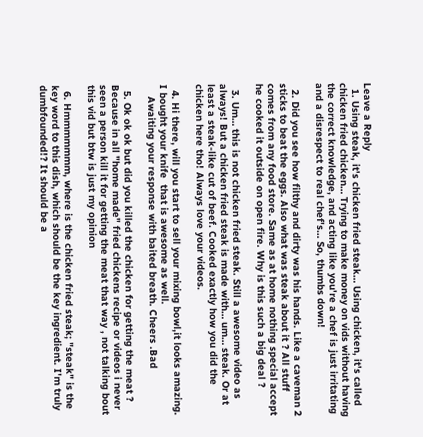Leave a Reply
  1. Using steak, it's chicken fried steak… Using chicken, it's called chicken fried chicken… Trying to make money on vids without having the correct knowledge, and acting like you're a chef is just irritating and a disrespect to real chef's… So, thumbs down!

  2. Did you see how filthy and dirty was his hands. Like a caveman 2 sticks to beat the eggs. Also what was steak about it ? All stuff comes from any food store. Same as at home nothing special accept he cooked it outside on open fire. Why is this such a big deal ?

  3. Um… this is not chicken fried steak. Still a awesome video as always! But a chicken fried steak is made with… um… steak. Or at least a steak-like cut of beef. Cooked exactly how you did the chicken here tho! Always love your videos.

  4. Hi there, will you start to sell your mixing bowl,it looks amazing. I bought your knife  that is awesome as well.
    Awaiting your response with baited breath. Cheers .Bad

  5. Ok ok ok but did you killed the chicken for getting the meat ? Because in all "home made" fried chickens recipe or videos i never seen a person kill it for getting the meat that way , not talking bout this vid but btw is just my opinion

  6. Hmmmmmmm, where is the chicken fried steak; "steak" is the key word to this dish, which should be the key ingredient. I'm truly dumbfounded!? It should be a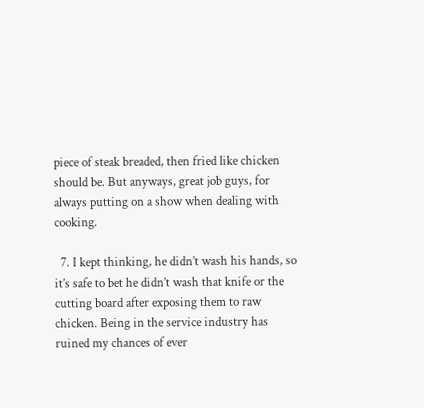piece of steak breaded, then fried like chicken should be. But anyways, great job guys, for always putting on a show when dealing with cooking.

  7. I kept thinking, he didn’t wash his hands, so it’s safe to bet he didn’t wash that knife or the cutting board after exposing them to raw chicken. Being in the service industry has ruined my chances of ever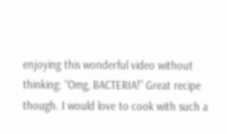enjoying this wonderful video without thinking: “Omg, BACTERIA!” Great recipe though. I would love to cook with such a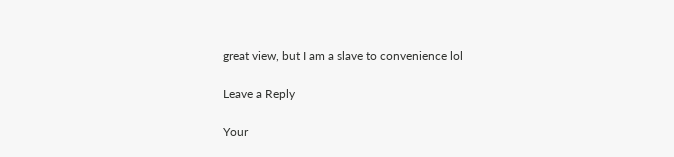great view, but I am a slave to convenience lol

Leave a Reply

Your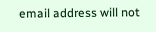email address will not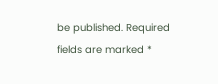be published. Required fields are marked *